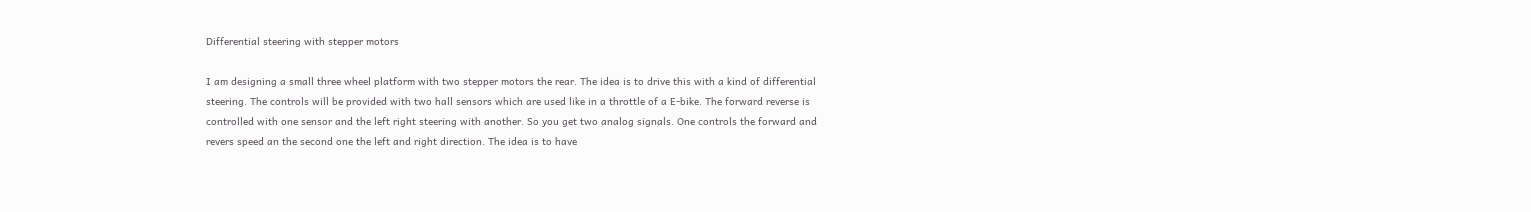Differential steering with stepper motors

I am designing a small three wheel platform with two stepper motors the rear. The idea is to drive this with a kind of differential steering. The controls will be provided with two hall sensors which are used like in a throttle of a E-bike. The forward reverse is controlled with one sensor and the left right steering with another. So you get two analog signals. One controls the forward and revers speed an the second one the left and right direction. The idea is to have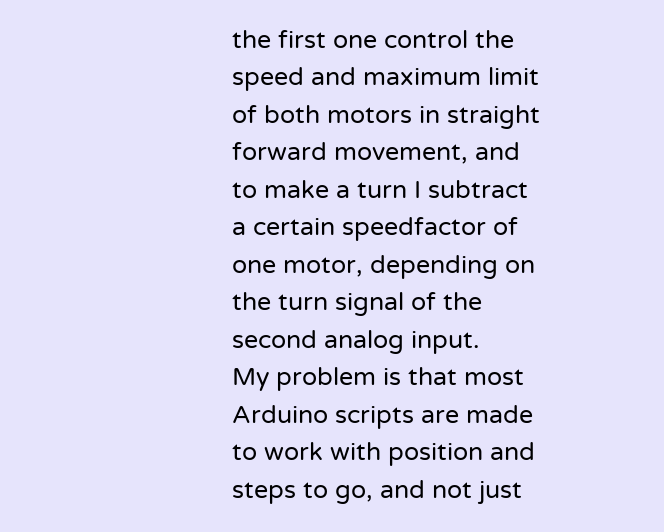the first one control the speed and maximum limit of both motors in straight forward movement, and to make a turn I subtract a certain speedfactor of one motor, depending on the turn signal of the second analog input.
My problem is that most Arduino scripts are made to work with position and steps to go, and not just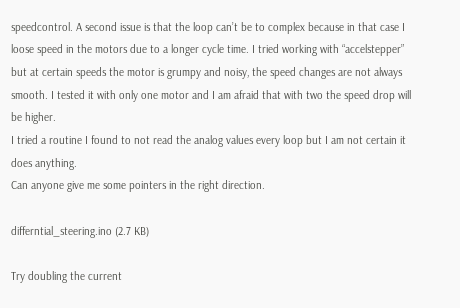speedcontrol. A second issue is that the loop can’t be to complex because in that case I loose speed in the motors due to a longer cycle time. I tried working with “accelstepper” but at certain speeds the motor is grumpy and noisy, the speed changes are not always smooth. I tested it with only one motor and I am afraid that with two the speed drop will be higher.
I tried a routine I found to not read the analog values every loop but I am not certain it does anything.
Can anyone give me some pointers in the right direction.

differntial_steering.ino (2.7 KB)

Try doubling the current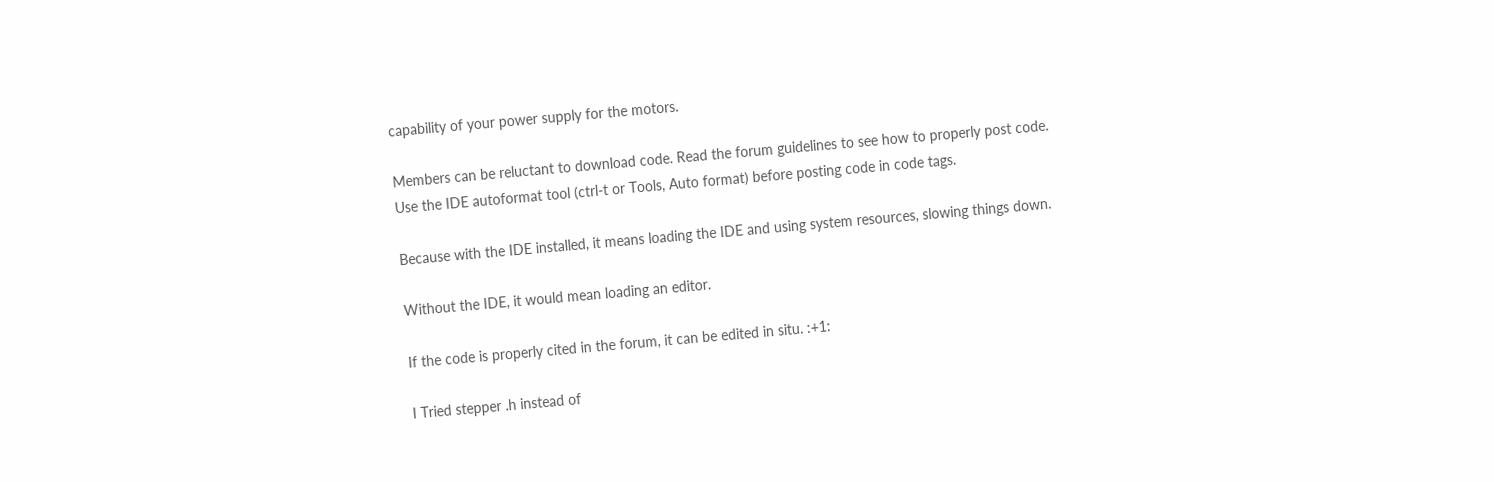capability of your power supply for the motors.

Members can be reluctant to download code. Read the forum guidelines to see how to properly post code.
Use the IDE autoformat tool (ctrl-t or Tools, Auto format) before posting code in code tags.

Because with the IDE installed, it means loading the IDE and using system resources, slowing things down.

Without the IDE, it would mean loading an editor.

If the code is properly cited in the forum, it can be edited in situ. :+1:

I Tried stepper .h instead of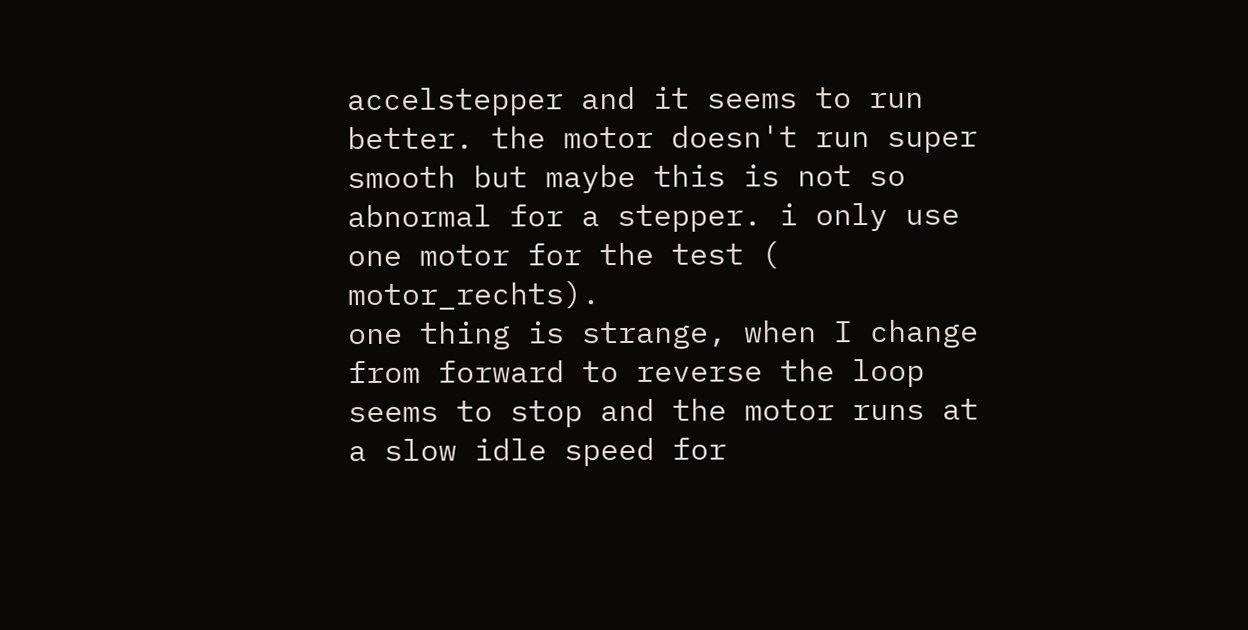accelstepper and it seems to run better. the motor doesn't run super smooth but maybe this is not so abnormal for a stepper. i only use one motor for the test ( motor_rechts).
one thing is strange, when I change from forward to reverse the loop seems to stop and the motor runs at a slow idle speed for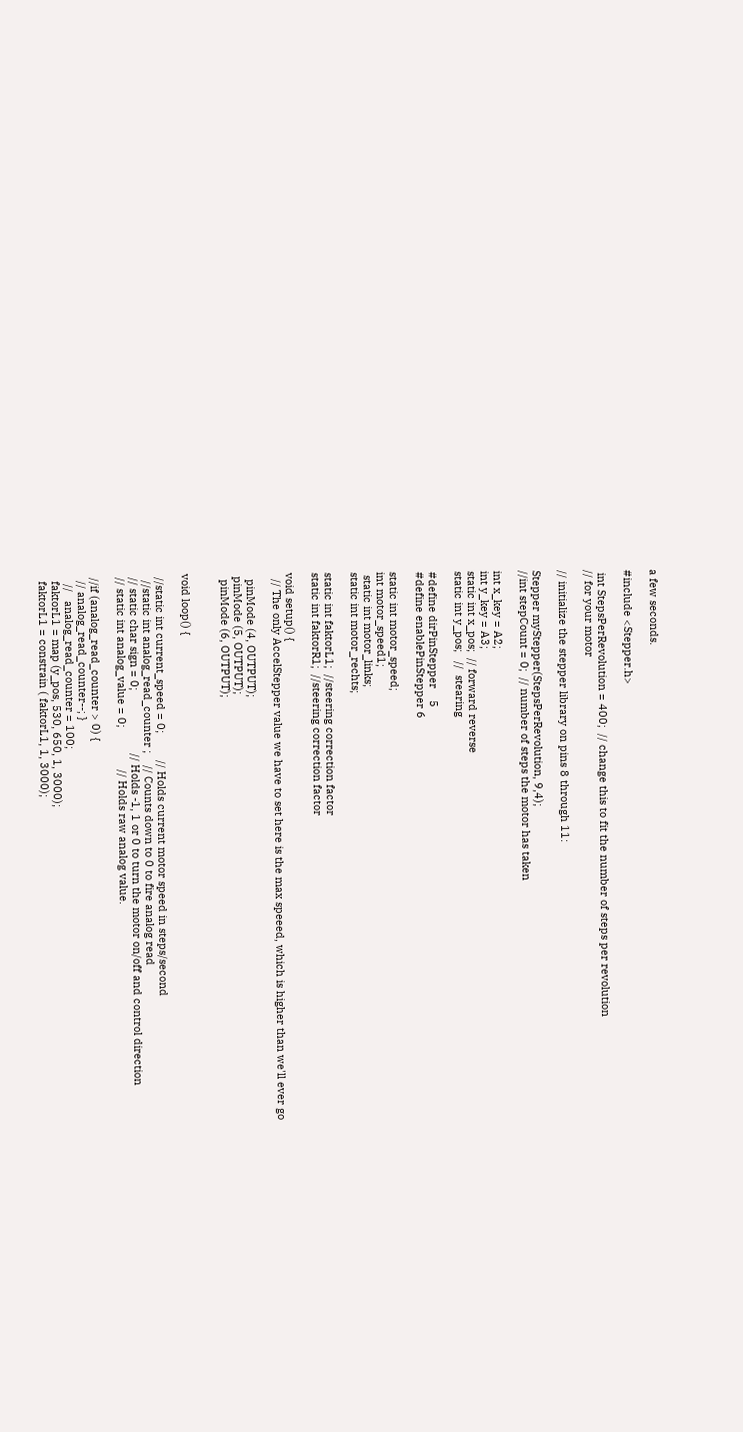a few seconds.

#include <Stepper.h>

 int StepsPerRevolution = 400;  // change this to fit the number of steps per revolution
// for your motor

// initialize the stepper library on pins 8 through 11:

Stepper myStepper(StepsPerRevolution, 9,4);
//int stepCount = 0;  // number of steps the motor has taken

int x_key = A2;
int y_key = A3;
static int x_pos;  // forward reverse
static int y_pos;   //  stearing

#define dirPinStepper    5
#define enablePinStepper 6

static int motor_speed;
int motor_speed1;
 static int motor_links;
static int motor_rechts;

static int faktorL1;  //steering correction factor
static int faktorR1;  //steering correction factor

void setup() {
  // The only AccelStepper value we have to set here is the max speeed, which is higher than we'll ever go

  pinMode (4, OUTPUT);
 pinMode (5, OUTPUT);
  pinMode (6, OUTPUT);


void loop() {

 //static int current_speed = 0;         // Holds current motor speed in steps/second
  //static int analog_read_counter ;    // Counts down to 0 to fire analog read
 // static char sign = 0;                     // Holds -1, 1 or 0 to turn the motor on/off and control direction
 // static int analog_value = 0;              // Holds raw analog value.

 //if (analog_read_counter > 0) {
  // analog_read_counter--; }
   //   analog_read_counter = 100;
  faktorL1 = map (y_pos, 530, 650, 1, 3000);
  faktorL1 = constrain ( faktorL1, 1, 3000);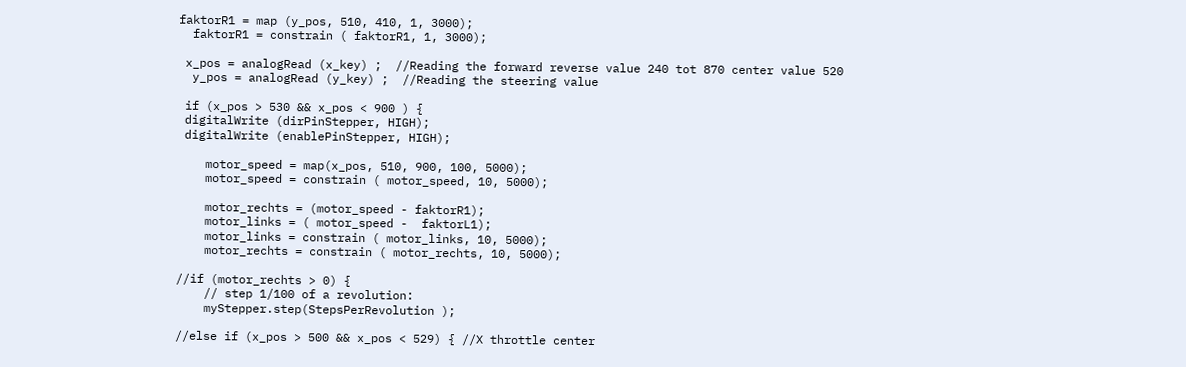faktorR1 = map (y_pos, 510, 410, 1, 3000);
  faktorR1 = constrain ( faktorR1, 1, 3000);

 x_pos = analogRead (x_key) ;  //Reading the forward reverse value 240 tot 870 center value 520
  y_pos = analogRead (y_key) ;  //Reading the steering value

 if (x_pos > 530 && x_pos < 900 ) {
 digitalWrite (dirPinStepper, HIGH);
 digitalWrite (enablePinStepper, HIGH);

    motor_speed = map(x_pos, 510, 900, 100, 5000);
    motor_speed = constrain ( motor_speed, 10, 5000);

    motor_rechts = (motor_speed - faktorR1);
    motor_links = ( motor_speed -  faktorL1);
    motor_links = constrain ( motor_links, 10, 5000);
    motor_rechts = constrain ( motor_rechts, 10, 5000);

//if (motor_rechts > 0) {
    // step 1/100 of a revolution:
    myStepper.step(StepsPerRevolution );

//else if (x_pos > 500 && x_pos < 529) { //X throttle center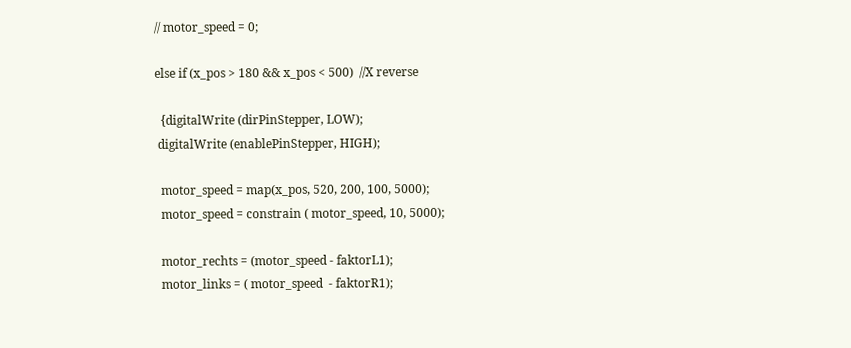// motor_speed = 0;

else if (x_pos > 180 && x_pos < 500)  //X reverse

  {digitalWrite (dirPinStepper, LOW);
 digitalWrite (enablePinStepper, HIGH);

  motor_speed = map(x_pos, 520, 200, 100, 5000);
  motor_speed = constrain ( motor_speed, 10, 5000);

  motor_rechts = (motor_speed - faktorL1);
  motor_links = ( motor_speed  - faktorR1);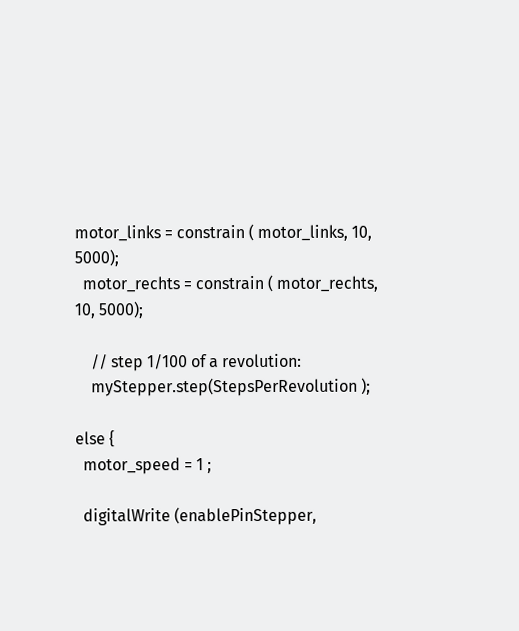motor_links = constrain ( motor_links, 10, 5000);
  motor_rechts = constrain ( motor_rechts, 10, 5000);

    // step 1/100 of a revolution:
    myStepper.step(StepsPerRevolution );

else {
  motor_speed = 1 ;

  digitalWrite (enablePinStepper,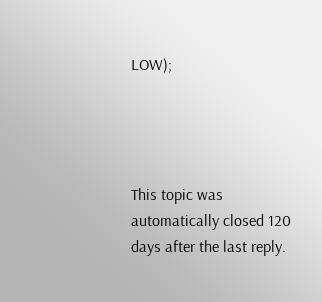LOW);




This topic was automatically closed 120 days after the last reply.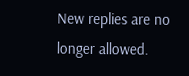New replies are no longer allowed.